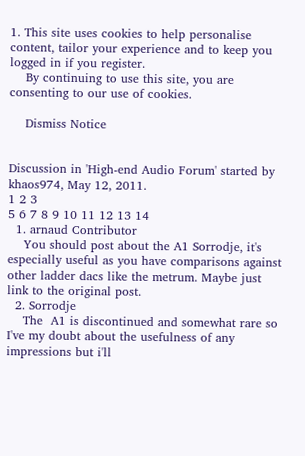1. This site uses cookies to help personalise content, tailor your experience and to keep you logged in if you register.
    By continuing to use this site, you are consenting to our use of cookies.

    Dismiss Notice


Discussion in 'High-end Audio Forum' started by khaos974, May 12, 2011.
1 2 3
5 6 7 8 9 10 11 12 13 14
  1. arnaud Contributor
    You should post about the A1 Sorrodje, it's especially useful as you have comparisons against other ladder dacs like the metrum. Maybe just link to the original post.
  2. Sorrodje
    The  A1 is discontinued and somewhat rare so I've my doubt about the usefulness of any impressions but i'll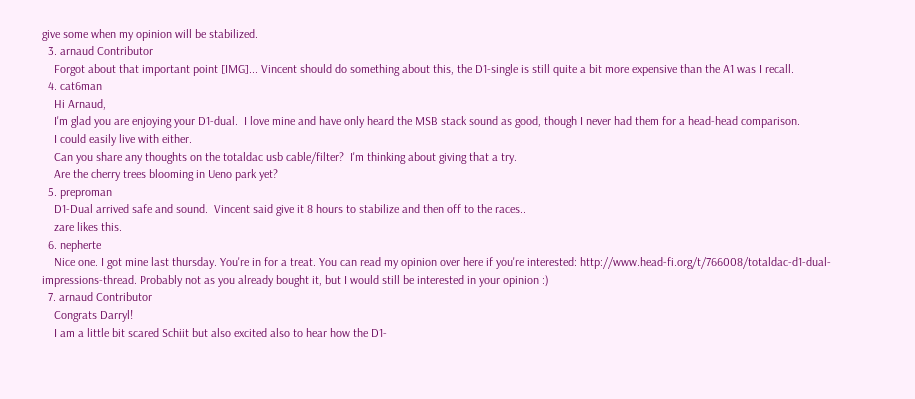give some when my opinion will be stabilized.
  3. arnaud Contributor
    Forgot about that important point [IMG]... Vincent should do something about this, the D1-single is still quite a bit more expensive than the A1 was I recall.
  4. cat6man
    Hi Arnaud,
    I'm glad you are enjoying your D1-dual.  I love mine and have only heard the MSB stack sound as good, though I never had them for a head-head comparison.
    I could easily live with either.
    Can you share any thoughts on the totaldac usb cable/filter?  I'm thinking about giving that a try.
    Are the cherry trees blooming in Ueno park yet?
  5. preproman
    D1-Dual arrived safe and sound.  Vincent said give it 8 hours to stabilize and then off to the races..
    zare likes this.
  6. nepherte
    Nice one. I got mine last thursday. You're in for a treat. You can read my opinion over here if you're interested: http://www.head-fi.org/t/766008/totaldac-d1-dual-impressions-thread. Probably not as you already bought it, but I would still be interested in your opinion :)
  7. arnaud Contributor
    Congrats Darryl!
    I am a little bit scared Schiit but also excited also to hear how the D1-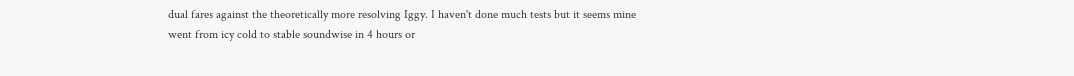dual fares against the theoretically more resolving Iggy. I haven't done much tests but it seems mine went from icy cold to stable soundwise in 4 hours or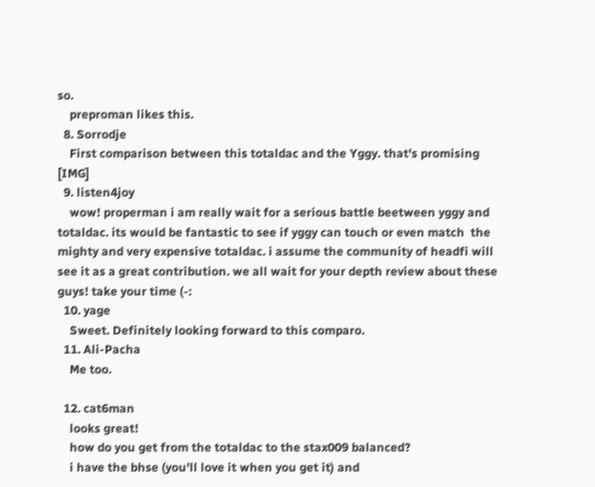so.
    preproman likes this.
  8. Sorrodje
    First comparison between this totaldac and the Yggy. that's promising [IMG]
  9. listen4joy
    wow! properman i am really wait for a serious battle beetween yggy and totaldac. its would be fantastic to see if yggy can touch or even match  the mighty and very expensive totaldac. i assume the community of headfi will see it as a great contribution. we all wait for your depth review about these guys! take your time (-:
  10. yage
    Sweet. Definitely looking forward to this comparo.
  11. Ali-Pacha
    Me too.

  12. cat6man
    looks great!
    how do you get from the totaldac to the stax009 balanced?
    i have the bhse (you'll love it when you get it) and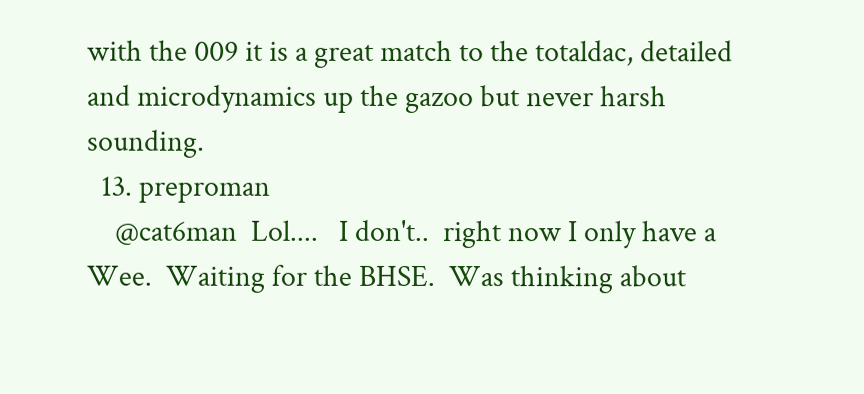with the 009 it is a great match to the totaldac, detailed and microdynamics up the gazoo but never harsh sounding.
  13. preproman
    @cat6man  Lol....   I don't..  right now I only have a Wee.  Waiting for the BHSE.  Was thinking about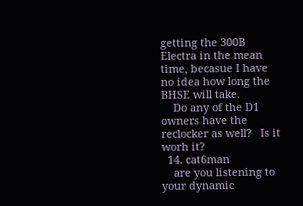getting the 300B Electra in the mean time, becasue I have no idea how long the BHSE will take.
    Do any of the D1 owners have the reclocker as well?   Is it worh it?
  14. cat6man
    are you listening to your dynamic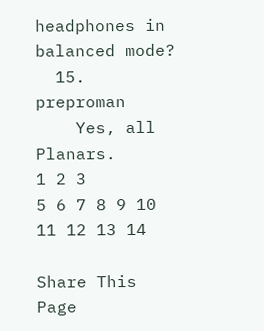headphones in balanced mode?
  15. preproman
    Yes, all Planars.
1 2 3
5 6 7 8 9 10 11 12 13 14

Share This Page